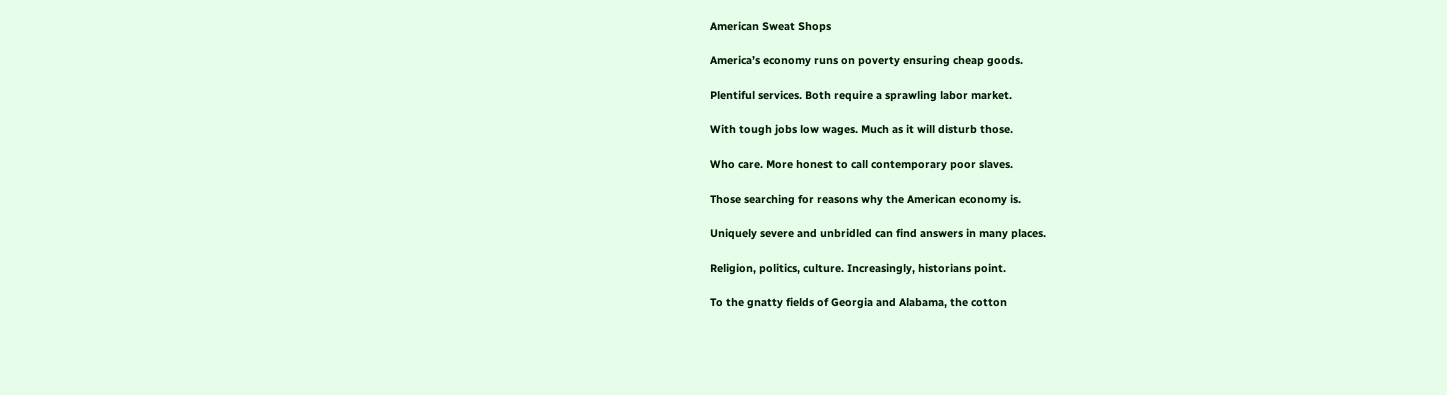American Sweat Shops

America’s economy runs on poverty ensuring cheap goods.

Plentiful services. Both require a sprawling labor market.

With tough jobs low wages. Much as it will disturb those.

Who care. More honest to call contemporary poor slaves.

Those searching for reasons why the American economy is.

Uniquely severe and unbridled can find answers in many places.

Religion, politics, culture. Increasingly, historians point.

To the gnatty fields of Georgia and Alabama, the cotton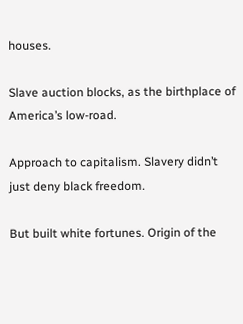houses.

Slave auction blocks, as the birthplace of America’s low-road.

Approach to capitalism. Slavery didn’t just deny black freedom.

But built white fortunes. Origin of the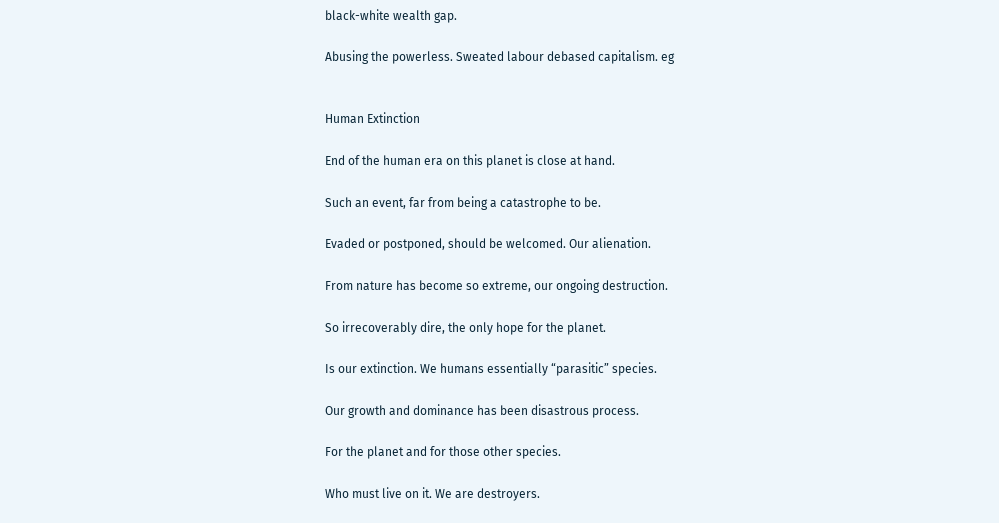black-white wealth gap.

Abusing the powerless. Sweated labour debased capitalism. eg


Human Extinction

End of the human era on this planet is close at hand.

Such an event, far from being a catastrophe to be.

Evaded or postponed, should be welcomed. Our alienation.

From nature has become so extreme, our ongoing destruction.

So irrecoverably dire, the only hope for the planet.

Is our extinction. We humans essentially “parasitic” species.

Our growth and dominance has been disastrous process.

For the planet and for those other species.

Who must live on it. We are destroyers.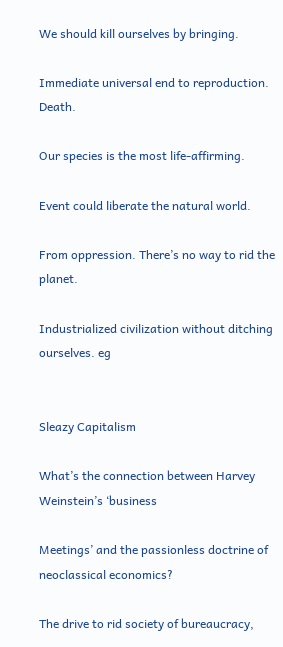We should kill ourselves by bringing.

Immediate universal end to reproduction. Death.

Our species is the most life-affirming.

Event could liberate the natural world.

From oppression. There’s no way to rid the planet.

Industrialized civilization without ditching ourselves. eg


Sleazy Capitalism

What’s the connection between Harvey Weinstein’s ‘business

Meetings’ and the passionless doctrine of neoclassical economics?

The drive to rid society of bureaucracy,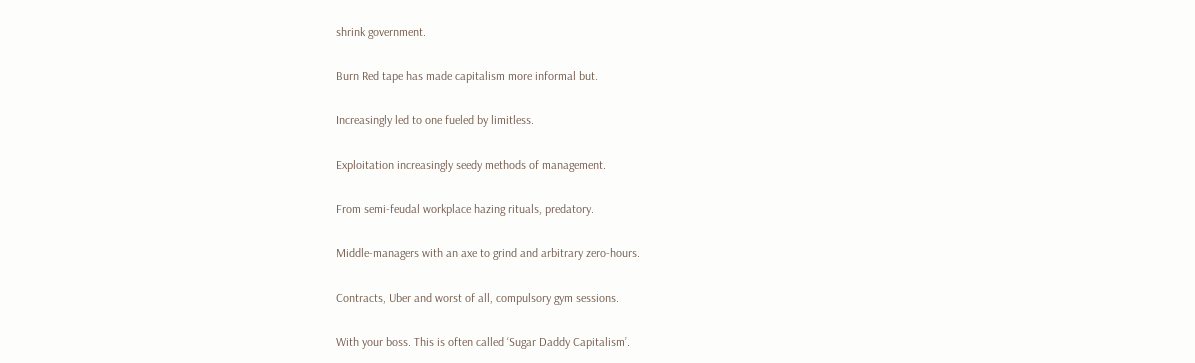shrink government.

Burn Red tape has made capitalism more informal but.

Increasingly led to one fueled by limitless.

Exploitation increasingly seedy methods of management.

From semi-feudal workplace hazing rituals, predatory.

Middle-managers with an axe to grind and arbitrary zero-hours.

Contracts, Uber and worst of all, compulsory gym sessions.

With your boss. This is often called ‘Sugar Daddy Capitalism’.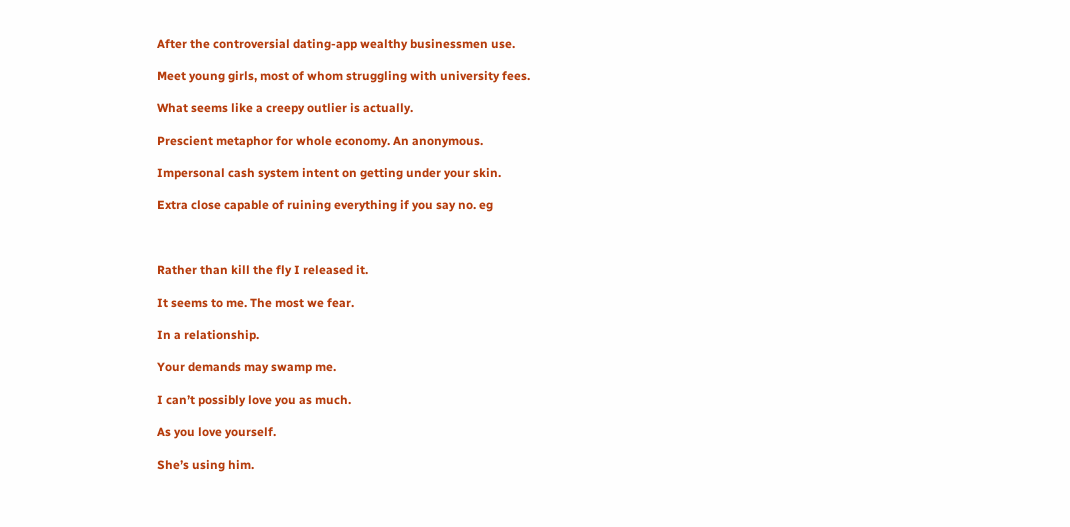After the controversial dating-app wealthy businessmen use.

Meet young girls, most of whom struggling with university fees.

What seems like a creepy outlier is actually.

Prescient metaphor for whole economy. An anonymous.

Impersonal cash system intent on getting under your skin.

Extra close capable of ruining everything if you say no. eg



Rather than kill the fly I released it.

It seems to me. The most we fear.

In a relationship.

Your demands may swamp me.

I can’t possibly love you as much.

As you love yourself.

She’s using him.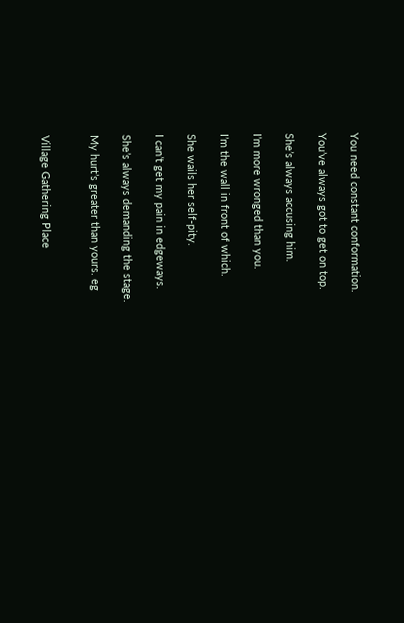You need constant conformation.

You’ve always got to get on top.

She’s always accusing him.

I’m more wronged than you.

I’m the wall in front of which.

She wails her self-pity.

I can’t get my pain in edgeways.

She’s always demanding the stage.

My hurt’s greater than yours. eg


Village Gathering Place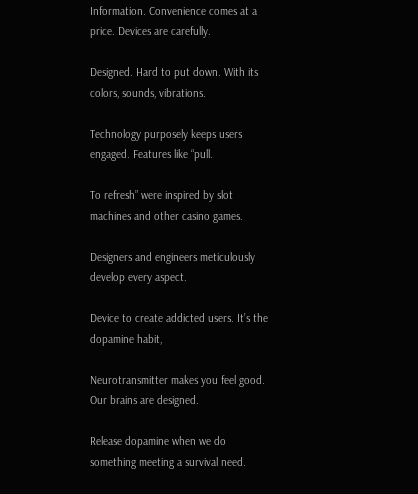Information. Convenience comes at a price. Devices are carefully.

Designed. Hard to put down. With its colors, sounds, vibrations.

Technology purposely keeps users engaged. Features like “pull.

To refresh” were inspired by slot machines and other casino games.

Designers and engineers meticulously develop every aspect.

Device to create addicted users. It’s the dopamine habit,

Neurotransmitter makes you feel good. Our brains are designed.

Release dopamine when we do something meeting a survival need.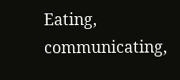Eating, communicating,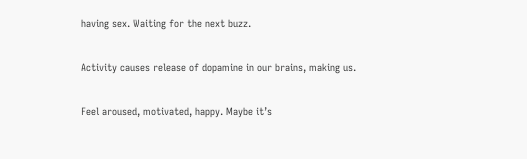having sex. Waiting for the next buzz.

Activity causes release of dopamine in our brains, making us.

Feel aroused, motivated, happy. Maybe it’s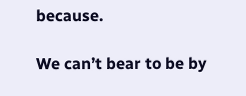because.

We can’t bear to be by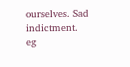ourselves. Sad indictment. eg